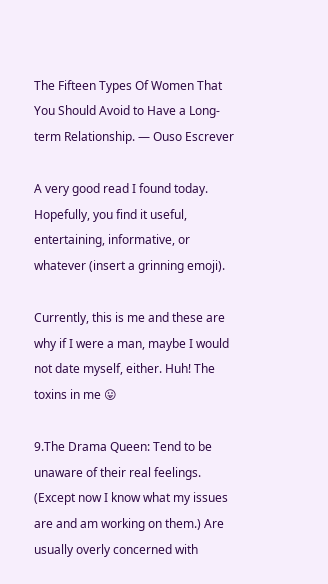The Fifteen Types Of Women That You Should Avoid to Have a Long-term Relationship. — Ouso Escrever

A very good read I found today. Hopefully, you find it useful, entertaining, informative, or whatever (insert a grinning emoji).

Currently, this is me and these are why if I were a man, maybe I would not date myself, either. Huh! The toxins in me 😛

9.The Drama Queen: Tend to be unaware of their real feelings. (Except now I know what my issues are and am working on them.) Are usually overly concerned with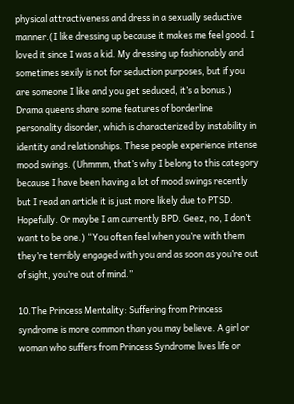physical attractiveness and dress in a sexually seductive manner.(I like dressing up because it makes me feel good. I loved it since I was a kid. My dressing up fashionably and sometimes sexily is not for seduction purposes, but if you are someone I like and you get seduced, it’s a bonus.) Drama queens share some features of borderline personality disorder, which is characterized by instability in identity and relationships. These people experience intense mood swings. (Uhmmm, that’s why I belong to this category because I have been having a lot of mood swings recently but I read an article it is just more likely due to PTSD. Hopefully. Or maybe I am currently BPD. Geez, no, I don’t want to be one.) “You often feel when you’re with them they’re terribly engaged with you and as soon as you’re out of sight, you’re out of mind.”

10.The Princess Mentality: Suffering from Princess syndrome is more common than you may believe. A girl or woman who suffers from Princess Syndrome lives life or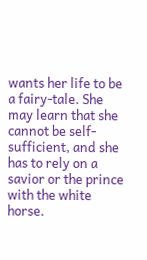wants her life to be a fairy-tale. She may learn that she cannot be self-sufficient, and she has to rely on a savior or the prince with the white horse.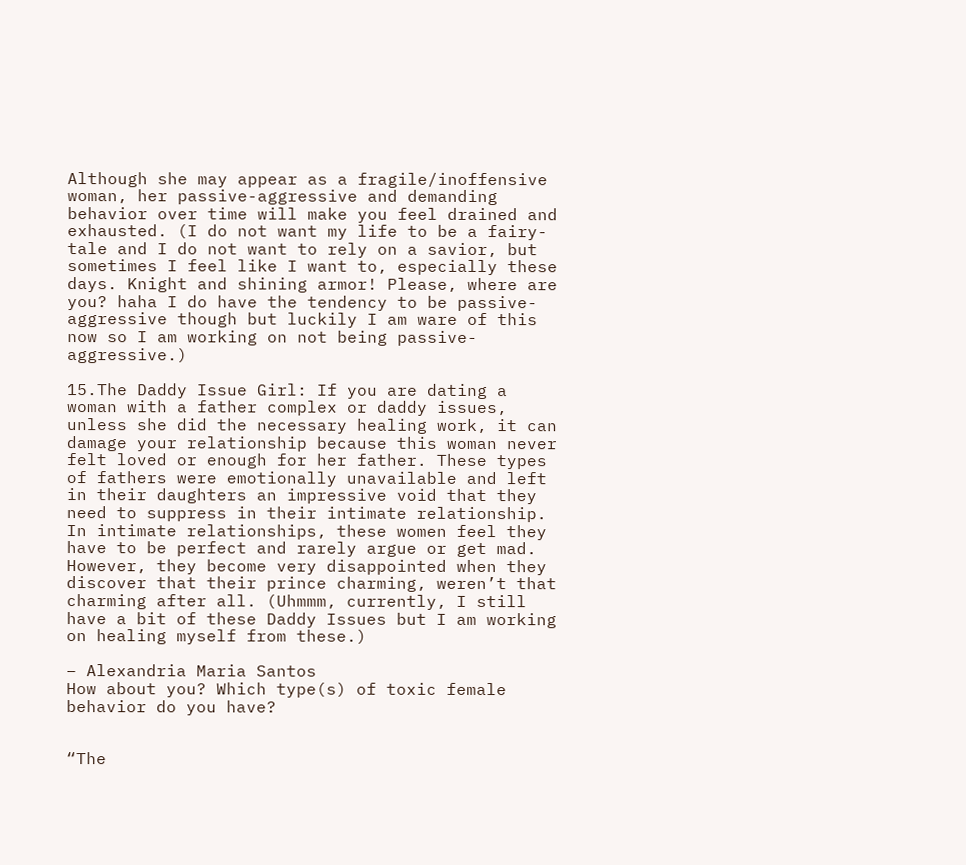Although she may appear as a fragile/inoffensive woman, her passive-aggressive and demanding behavior over time will make you feel drained and exhausted. (I do not want my life to be a fairy-tale and I do not want to rely on a savior, but sometimes I feel like I want to, especially these days. Knight and shining armor! Please, where are you? haha I do have the tendency to be passive-aggressive though but luckily I am ware of this now so I am working on not being passive-aggressive.)

15.The Daddy Issue Girl: If you are dating a woman with a father complex or daddy issues, unless she did the necessary healing work, it can damage your relationship because this woman never felt loved or enough for her father. These types of fathers were emotionally unavailable and left in their daughters an impressive void that they need to suppress in their intimate relationship. In intimate relationships, these women feel they have to be perfect and rarely argue or get mad. However, they become very disappointed when they discover that their prince charming, weren’t that charming after all. (Uhmmm, currently, I still have a bit of these Daddy Issues but I am working on healing myself from these.)

– Alexandria Maria Santos
How about you? Which type(s) of toxic female behavior do you have?


“The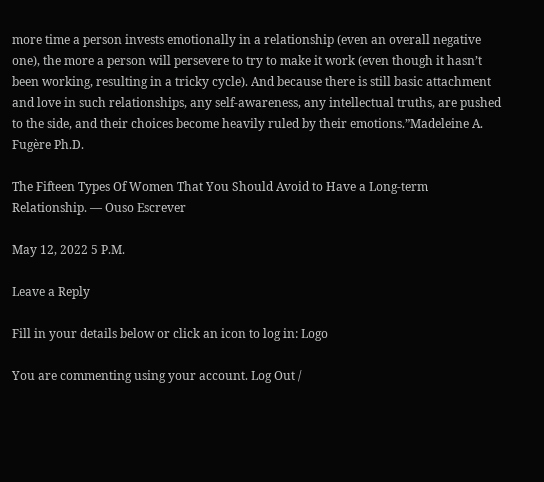more time a person invests emotionally in a relationship (even an overall negative one), the more a person will persevere to try to make it work (even though it hasn’t been working, resulting in a tricky cycle). And because there is still basic attachment and love in such relationships, any self-awareness, any intellectual truths, are pushed to the side, and their choices become heavily ruled by their emotions.”Madeleine A. Fugère Ph.D.

The Fifteen Types Of Women That You Should Avoid to Have a Long-term Relationship. — Ouso Escrever

May 12, 2022 5 P.M.

Leave a Reply

Fill in your details below or click an icon to log in: Logo

You are commenting using your account. Log Out /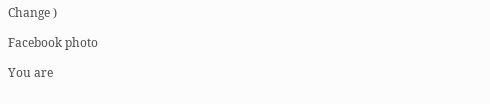Change )

Facebook photo

You are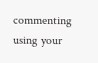commenting using your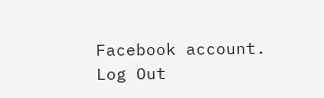Facebook account. Log Out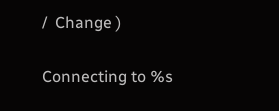/  Change )

Connecting to %s